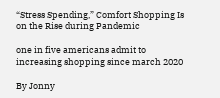“Stress Spending,” Comfort Shopping Is on the Rise during Pandemic

one in five americans admit to increasing shopping since march 2020

By Jonny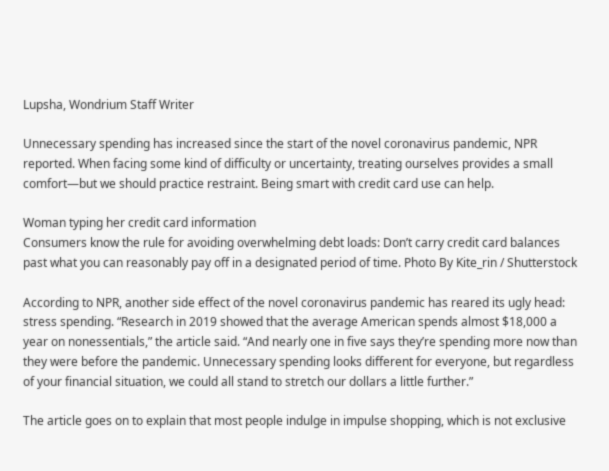Lupsha, Wondrium Staff Writer

Unnecessary spending has increased since the start of the novel coronavirus pandemic, NPR reported. When facing some kind of difficulty or uncertainty, treating ourselves provides a small comfort—but we should practice restraint. Being smart with credit card use can help.

Woman typing her credit card information
Consumers know the rule for avoiding overwhelming debt loads: Don’t carry credit card balances past what you can reasonably pay off in a designated period of time. Photo By Kite_rin / Shutterstock

According to NPR, another side effect of the novel coronavirus pandemic has reared its ugly head: stress spending. “Research in 2019 showed that the average American spends almost $18,000 a year on nonessentials,” the article said. “And nearly one in five says they’re spending more now than they were before the pandemic. Unnecessary spending looks different for everyone, but regardless of your financial situation, we could all stand to stretch our dollars a little further.”

The article goes on to explain that most people indulge in impulse shopping, which is not exclusive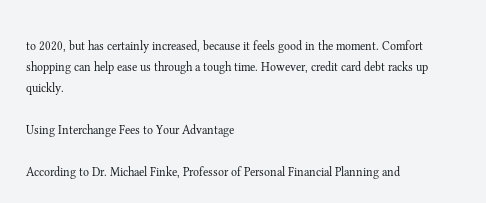to 2020, but has certainly increased, because it feels good in the moment. Comfort shopping can help ease us through a tough time. However, credit card debt racks up quickly.

Using Interchange Fees to Your Advantage

According to Dr. Michael Finke, Professor of Personal Financial Planning and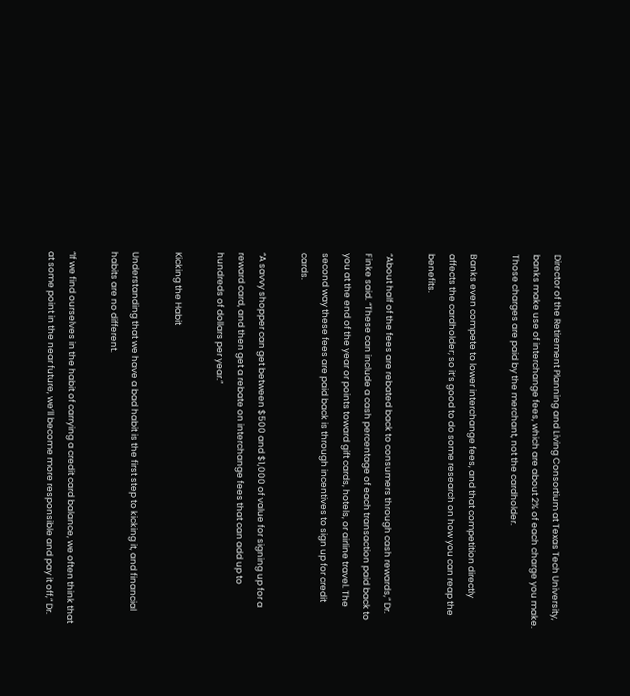Director of the Retirement Planning and Living Consortium at Texas Tech University, banks make use of interchange fees, which are about 2% of each charge you make. Those charges are paid by the merchant, not the cardholder.

Banks even compete to lower interchange fees, and that competition directly affects the cardholder; so it’s good to do some research on how you can reap the benefits.

“About half of the fees are rebated back to consumers through cash rewards,” Dr. Finke said. “These can include a cash percentage of each transaction paid back to you at the end of the year or points toward gift cards, hotels, or airline travel. The second way these fees are paid back is through incentives to sign up for credit cards.

“A savvy shopper can get between $500 and $1,000 of value for signing up for a reward card, and then get a rebate on interchange fees that can add up to hundreds of dollars per year.”

Kicking the Habit

Understanding that we have a bad habit is the first step to kicking it, and financial habits are no different.

“If we find ourselves in the habit of carrying a credit card balance, we often think that at some point in the near future, we’ll become more responsible and pay it off,” Dr.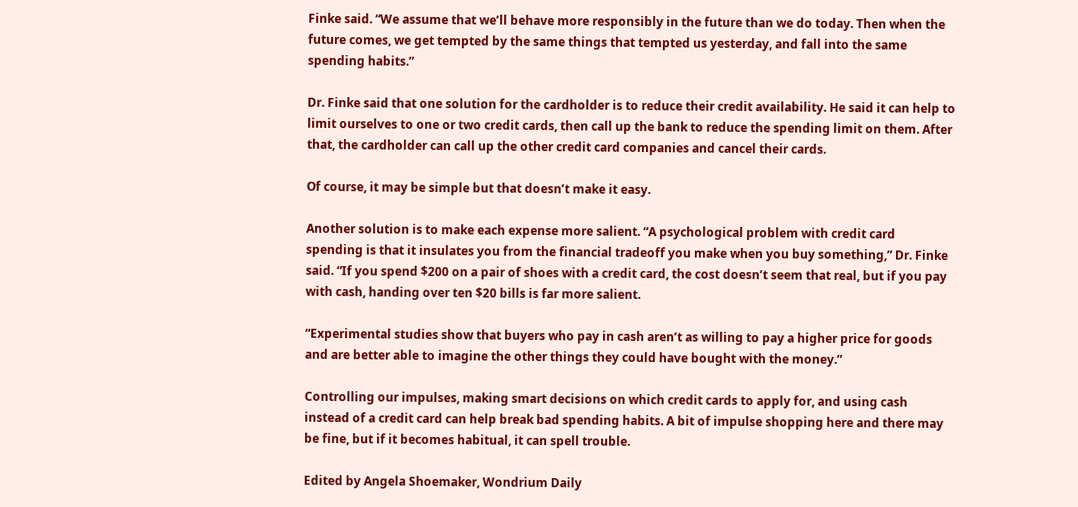Finke said. “We assume that we’ll behave more responsibly in the future than we do today. Then when the future comes, we get tempted by the same things that tempted us yesterday, and fall into the same spending habits.”

Dr. Finke said that one solution for the cardholder is to reduce their credit availability. He said it can help to limit ourselves to one or two credit cards, then call up the bank to reduce the spending limit on them. After that, the cardholder can call up the other credit card companies and cancel their cards.

Of course, it may be simple but that doesn’t make it easy.

Another solution is to make each expense more salient. “A psychological problem with credit card spending is that it insulates you from the financial tradeoff you make when you buy something,” Dr. Finke said. “If you spend $200 on a pair of shoes with a credit card, the cost doesn’t seem that real, but if you pay with cash, handing over ten $20 bills is far more salient.

“Experimental studies show that buyers who pay in cash aren’t as willing to pay a higher price for goods and are better able to imagine the other things they could have bought with the money.”

Controlling our impulses, making smart decisions on which credit cards to apply for, and using cash instead of a credit card can help break bad spending habits. A bit of impulse shopping here and there may be fine, but if it becomes habitual, it can spell trouble.

Edited by Angela Shoemaker, Wondrium Daily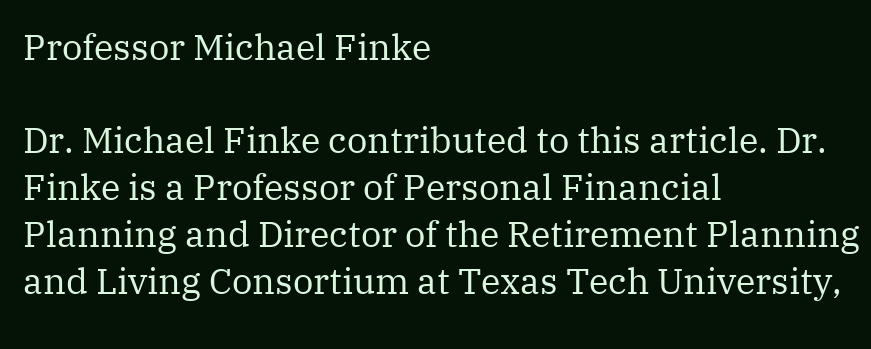Professor Michael Finke

Dr. Michael Finke contributed to this article. Dr. Finke is a Professor of Personal Financial Planning and Director of the Retirement Planning and Living Consortium at Texas Tech University,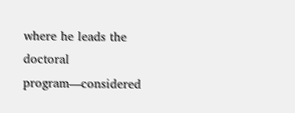where he leads the doctoral program—considered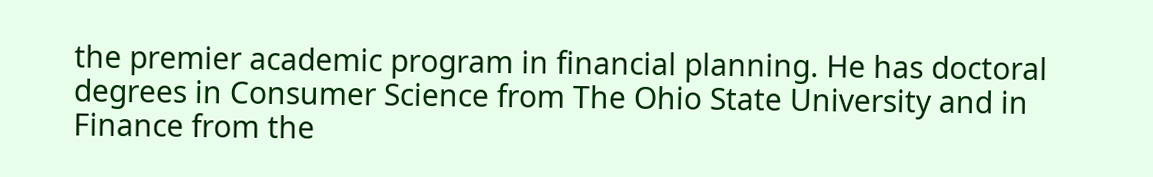the premier academic program in financial planning. He has doctoral degrees in Consumer Science from The Ohio State University and in Finance from the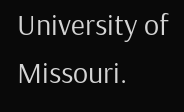University of Missouri.